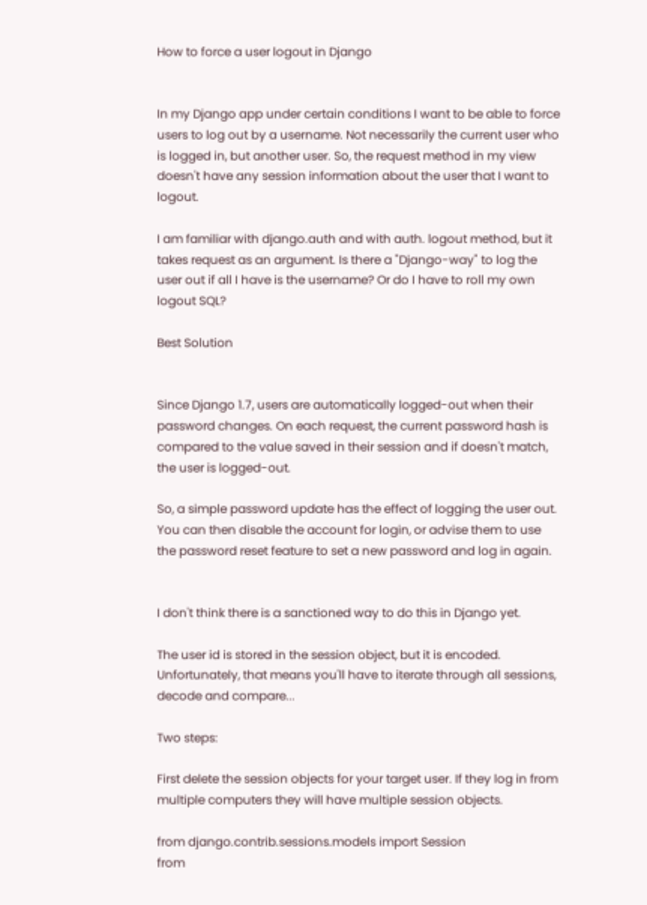How to force a user logout in Django


In my Django app under certain conditions I want to be able to force users to log out by a username. Not necessarily the current user who is logged in, but another user. So, the request method in my view doesn't have any session information about the user that I want to logout.

I am familiar with django.auth and with auth. logout method, but it takes request as an argument. Is there a "Django-way" to log the user out if all I have is the username? Or do I have to roll my own logout SQL?

Best Solution


Since Django 1.7, users are automatically logged-out when their password changes. On each request, the current password hash is compared to the value saved in their session and if doesn't match, the user is logged-out.

So, a simple password update has the effect of logging the user out. You can then disable the account for login, or advise them to use the password reset feature to set a new password and log in again.


I don't think there is a sanctioned way to do this in Django yet.

The user id is stored in the session object, but it is encoded. Unfortunately, that means you'll have to iterate through all sessions, decode and compare...

Two steps:

First delete the session objects for your target user. If they log in from multiple computers they will have multiple session objects.

from django.contrib.sessions.models import Session
from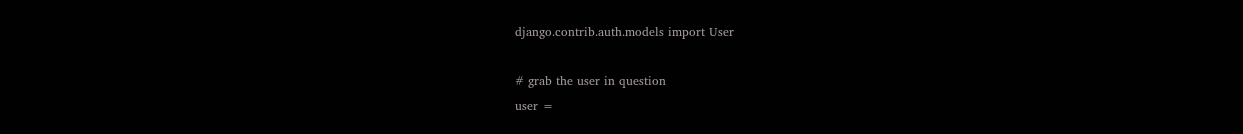django.contrib.auth.models import User

# grab the user in question
user =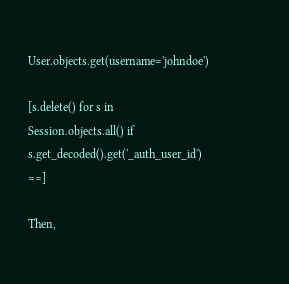User.objects.get(username='johndoe')

[s.delete() for s in Session.objects.all() if s.get_decoded().get('_auth_user_id') ==]

Then,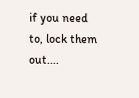if you need to, lock them out....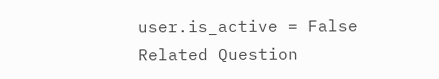user.is_active = False
Related Question